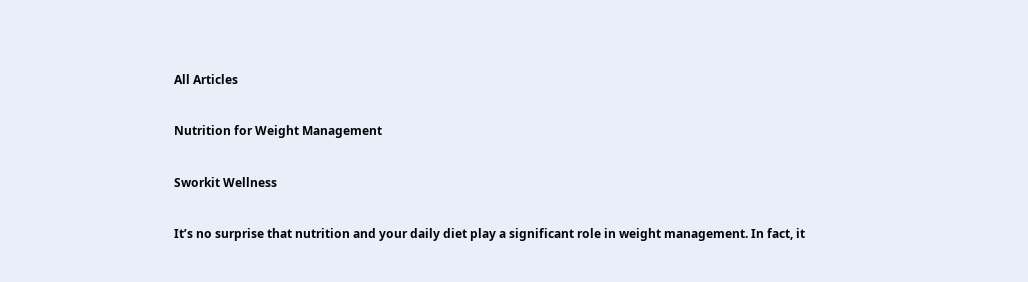All Articles

Nutrition for Weight Management

Sworkit Wellness

It’s no surprise that nutrition and your daily diet play a significant role in weight management. In fact, it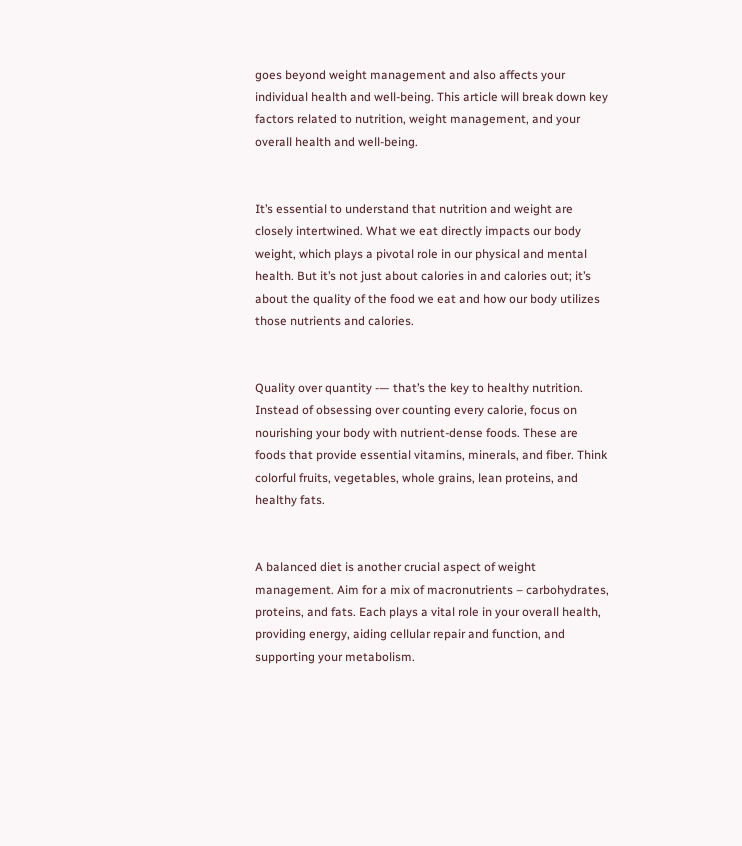goes beyond weight management and also affects your individual health and well-being. This article will break down key factors related to nutrition, weight management, and your overall health and well-being.


It’s essential to understand that nutrition and weight are closely intertwined. What we eat directly impacts our body weight, which plays a pivotal role in our physical and mental health. But it’s not just about calories in and calories out; it’s about the quality of the food we eat and how our body utilizes those nutrients and calories.


Quality over quantity -— that’s the key to healthy nutrition. Instead of obsessing over counting every calorie, focus on nourishing your body with nutrient-dense foods. These are foods that provide essential vitamins, minerals, and fiber. Think colorful fruits, vegetables, whole grains, lean proteins, and healthy fats.


A balanced diet is another crucial aspect of weight management. Aim for a mix of macronutrients – carbohydrates, proteins, and fats. Each plays a vital role in your overall health, providing energy, aiding cellular repair and function, and supporting your metabolism.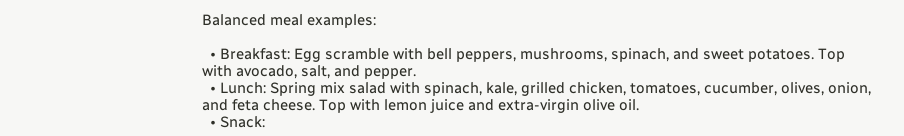Balanced meal examples:

  • Breakfast: Egg scramble with bell peppers, mushrooms, spinach, and sweet potatoes. Top with avocado, salt, and pepper.
  • Lunch: Spring mix salad with spinach, kale, grilled chicken, tomatoes, cucumber, olives, onion, and feta cheese. Top with lemon juice and extra-virgin olive oil.
  • Snack: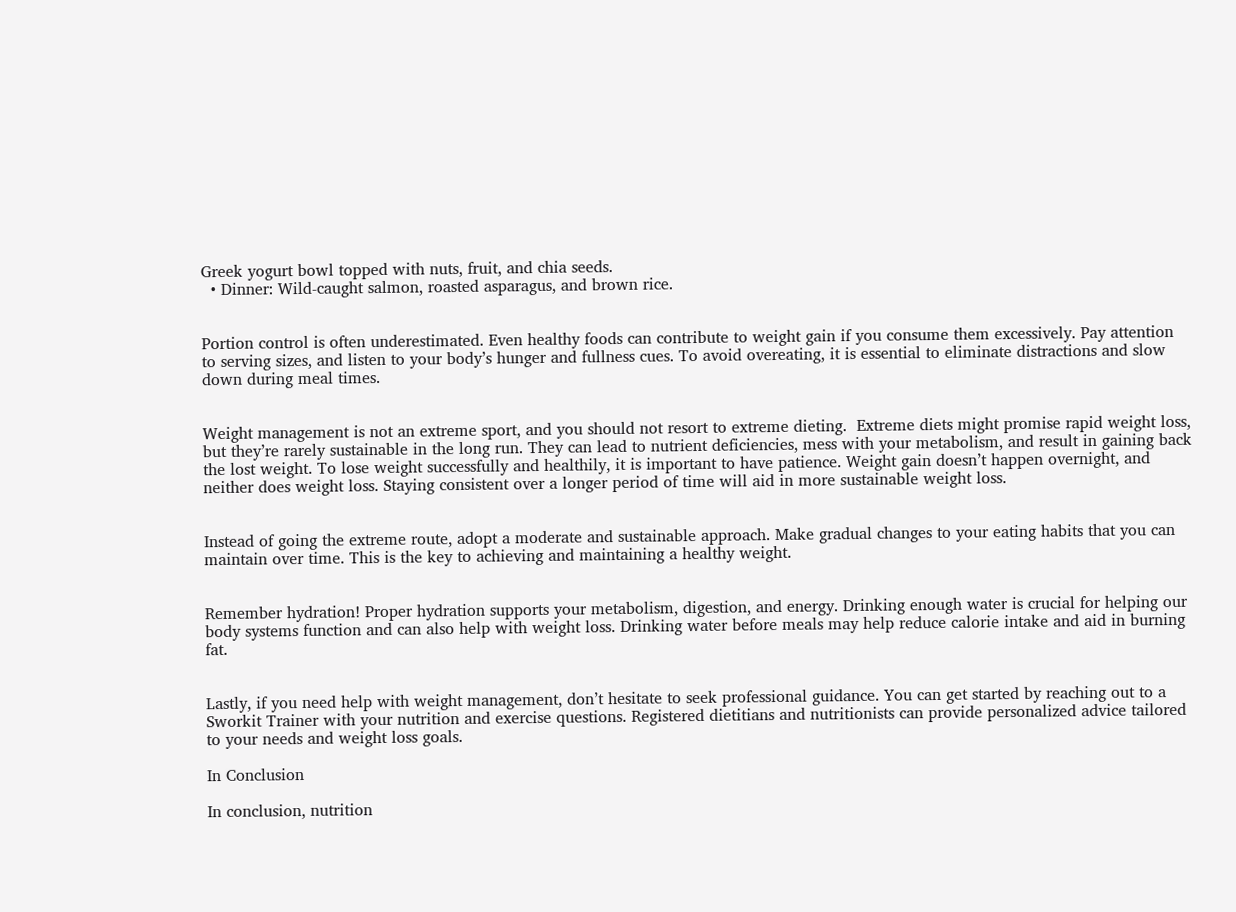Greek yogurt bowl topped with nuts, fruit, and chia seeds.
  • Dinner: Wild-caught salmon, roasted asparagus, and brown rice.


Portion control is often underestimated. Even healthy foods can contribute to weight gain if you consume them excessively. Pay attention to serving sizes, and listen to your body’s hunger and fullness cues. To avoid overeating, it is essential to eliminate distractions and slow down during meal times.


Weight management is not an extreme sport, and you should not resort to extreme dieting.  Extreme diets might promise rapid weight loss, but they’re rarely sustainable in the long run. They can lead to nutrient deficiencies, mess with your metabolism, and result in gaining back the lost weight. To lose weight successfully and healthily, it is important to have patience. Weight gain doesn’t happen overnight, and neither does weight loss. Staying consistent over a longer period of time will aid in more sustainable weight loss.


Instead of going the extreme route, adopt a moderate and sustainable approach. Make gradual changes to your eating habits that you can maintain over time. This is the key to achieving and maintaining a healthy weight.


Remember hydration! Proper hydration supports your metabolism, digestion, and energy. Drinking enough water is crucial for helping our body systems function and can also help with weight loss. Drinking water before meals may help reduce calorie intake and aid in burning fat.


Lastly, if you need help with weight management, don’t hesitate to seek professional guidance. You can get started by reaching out to a Sworkit Trainer with your nutrition and exercise questions. Registered dietitians and nutritionists can provide personalized advice tailored to your needs and weight loss goals.

In Conclusion

In conclusion, nutrition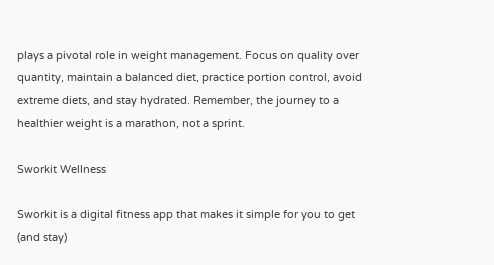plays a pivotal role in weight management. Focus on quality over quantity, maintain a balanced diet, practice portion control, avoid extreme diets, and stay hydrated. Remember, the journey to a healthier weight is a marathon, not a sprint.

Sworkit Wellness

Sworkit is a digital fitness app that makes it simple for you to get (and stay)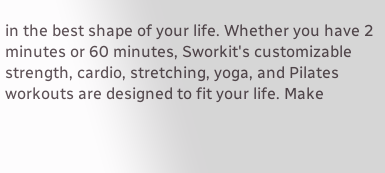in the best shape of your life. Whether you have 2 minutes or 60 minutes, Sworkit's customizable strength, cardio, stretching, yoga, and Pilates workouts are designed to fit your life. Make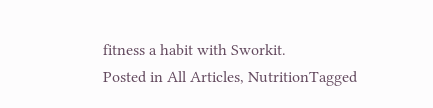fitness a habit with Sworkit.
Posted in All Articles, NutritionTagged